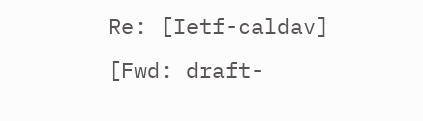Re: [Ietf-caldav] [Fwd: draft-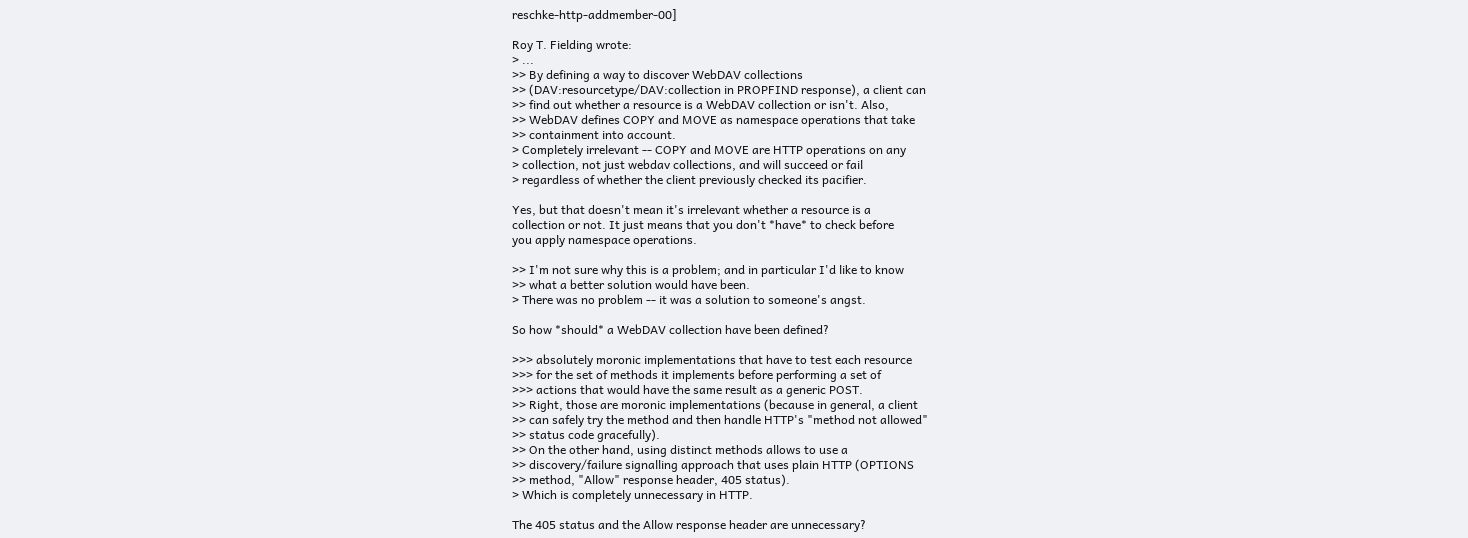reschke-http-addmember-00]

Roy T. Fielding wrote:
> ...
>> By defining a way to discover WebDAV collections
>> (DAV:resourcetype/DAV:collection in PROPFIND response), a client can
>> find out whether a resource is a WebDAV collection or isn't. Also,
>> WebDAV defines COPY and MOVE as namespace operations that take
>> containment into account.
> Completely irrelevant -- COPY and MOVE are HTTP operations on any
> collection, not just webdav collections, and will succeed or fail
> regardless of whether the client previously checked its pacifier.

Yes, but that doesn't mean it's irrelevant whether a resource is a
collection or not. It just means that you don't *have* to check before
you apply namespace operations.

>> I'm not sure why this is a problem; and in particular I'd like to know
>> what a better solution would have been.
> There was no problem -- it was a solution to someone's angst.

So how *should* a WebDAV collection have been defined?

>>> absolutely moronic implementations that have to test each resource
>>> for the set of methods it implements before performing a set of
>>> actions that would have the same result as a generic POST.
>> Right, those are moronic implementations (because in general, a client
>> can safely try the method and then handle HTTP's "method not allowed"
>> status code gracefully).
>> On the other hand, using distinct methods allows to use a
>> discovery/failure signalling approach that uses plain HTTP (OPTIONS
>> method, "Allow" response header, 405 status).
> Which is completely unnecessary in HTTP.

The 405 status and the Allow response header are unnecessary?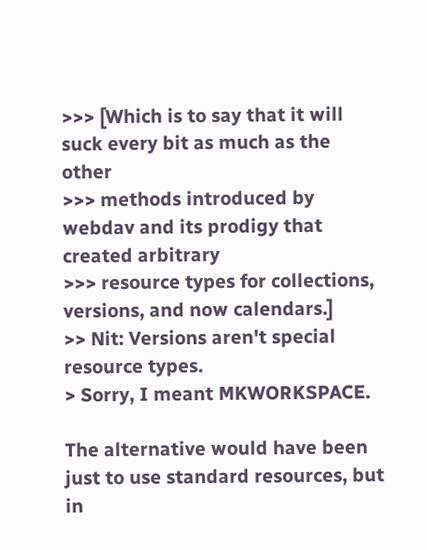>>> [Which is to say that it will suck every bit as much as the other
>>> methods introduced by webdav and its prodigy that created arbitrary
>>> resource types for collections, versions, and now calendars.]
>> Nit: Versions aren't special resource types.
> Sorry, I meant MKWORKSPACE.

The alternative would have been just to use standard resources, but in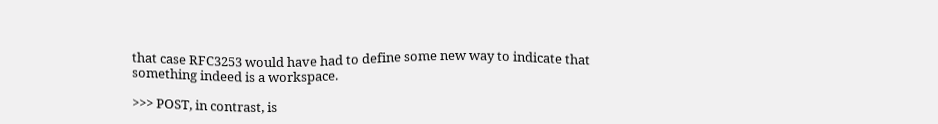that case RFC3253 would have had to define some new way to indicate that
something indeed is a workspace.

>>> POST, in contrast, is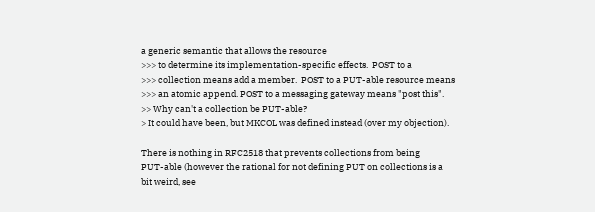a generic semantic that allows the resource
>>> to determine its implementation-specific effects.  POST to a
>>> collection means add a member.  POST to a PUT-able resource means
>>> an atomic append. POST to a messaging gateway means "post this".
>> Why can't a collection be PUT-able?
> It could have been, but MKCOL was defined instead (over my objection).

There is nothing in RFC2518 that prevents collections from being
PUT-able (however the rational for not defining PUT on collections is a
bit weird, see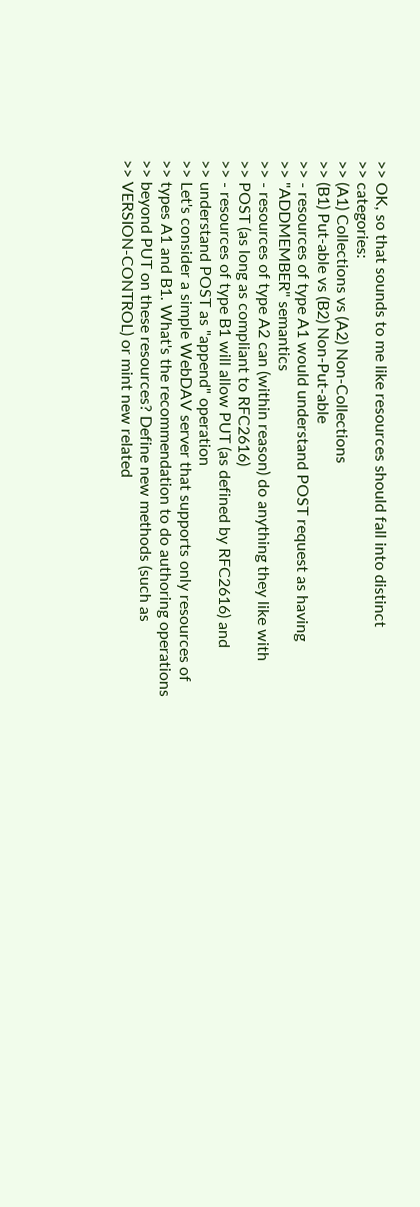>> OK, so that sounds to me like resources should fall into distinct
>> categories:
>> (A1) Collections vs (A2) Non-Collections
>> (B1) Put-able vs (B2) Non-Put-able
>> - resources of type A1 would understand POST request as having
>> "ADDMEMBER" semantics
>> - resources of type A2 can (within reason) do anything they like with
>> POST (as long as compliant to RFC2616)
>> - resources of type B1 will allow PUT (as defined by RFC2616) and
>> understand POST as "append" operation
>> Let's consider a simple WebDAV server that supports only resources of
>> types A1 and B1. What's the recommendation to do authoring operations
>> beyond PUT on these resources? Define new methods (such as
>> VERSION-CONTROL) or mint new related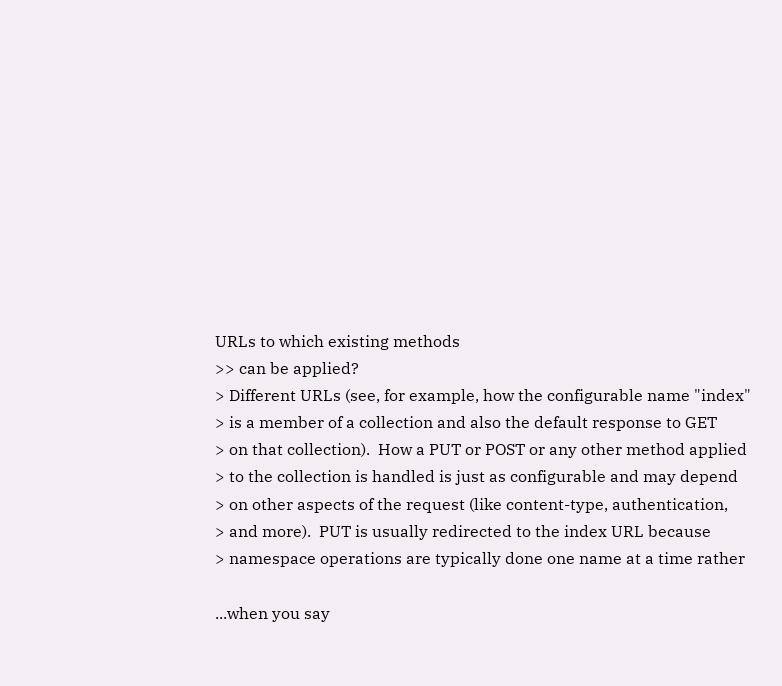URLs to which existing methods
>> can be applied?
> Different URLs (see, for example, how the configurable name "index"
> is a member of a collection and also the default response to GET
> on that collection).  How a PUT or POST or any other method applied
> to the collection is handled is just as configurable and may depend
> on other aspects of the request (like content-type, authentication,
> and more).  PUT is usually redirected to the index URL because
> namespace operations are typically done one name at a time rather

...when you say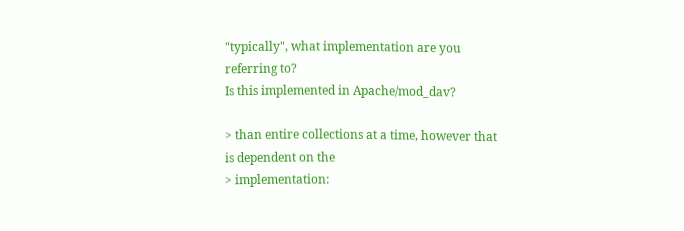"typically", what implementation are you referring to?
Is this implemented in Apache/mod_dav?

> than entire collections at a time, however that is dependent on the
> implementation: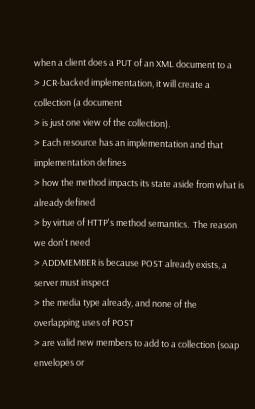when a client does a PUT of an XML document to a
> JCR-backed implementation, it will create a collection (a document
> is just one view of the collection).
> Each resource has an implementation and that implementation defines
> how the method impacts its state aside from what is already defined
> by virtue of HTTP's method semantics.  The reason we don't need
> ADDMEMBER is because POST already exists, a server must inspect
> the media type already, and none of the overlapping uses of POST
> are valid new members to add to a collection (soap envelopes or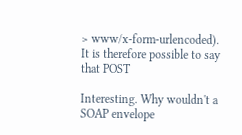> www/x-form-urlencoded).  It is therefore possible to say that POST

Interesting. Why wouldn't a SOAP envelope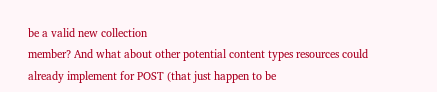be a valid new collection
member? And what about other potential content types resources could
already implement for POST (that just happen to be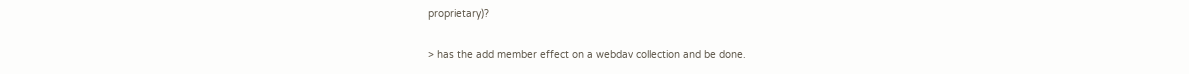proprietary)?

> has the add member effect on a webdav collection and be done.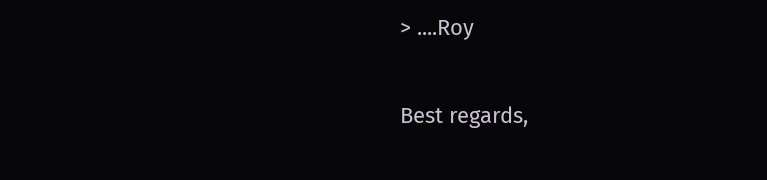> ....Roy

Best regards,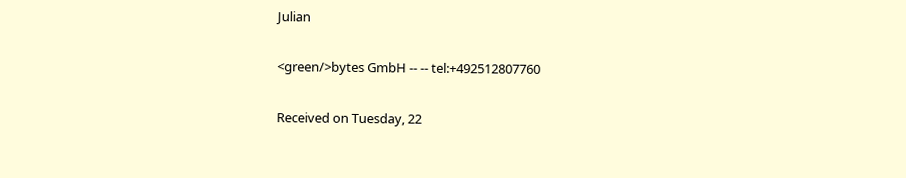Julian

<green/>bytes GmbH -- -- tel:+492512807760

Received on Tuesday, 22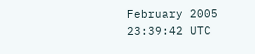February 2005 23:39:42 UTC